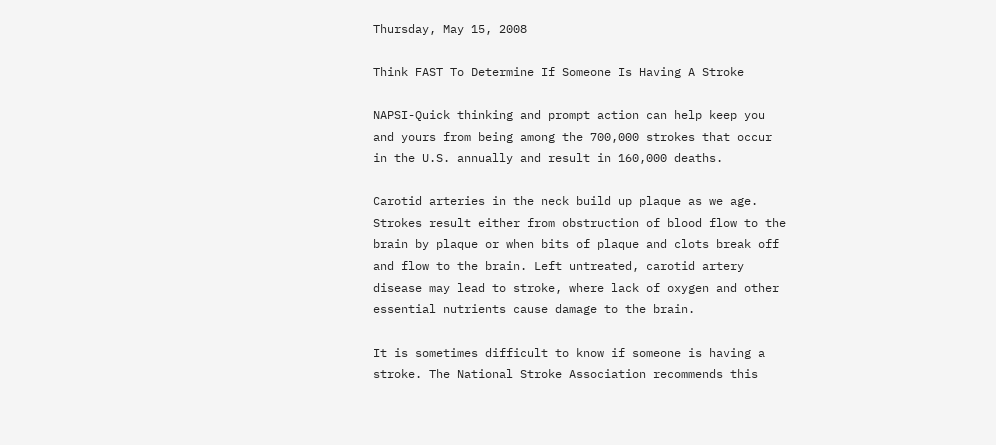Thursday, May 15, 2008

Think FAST To Determine If Someone Is Having A Stroke

NAPSI-Quick thinking and prompt action can help keep you and yours from being among the 700,000 strokes that occur in the U.S. annually and result in 160,000 deaths.

Carotid arteries in the neck build up plaque as we age. Strokes result either from obstruction of blood flow to the brain by plaque or when bits of plaque and clots break off and flow to the brain. Left untreated, carotid artery disease may lead to stroke, where lack of oxygen and other essential nutrients cause damage to the brain.

It is sometimes difficult to know if someone is having a stroke. The National Stroke Association recommends this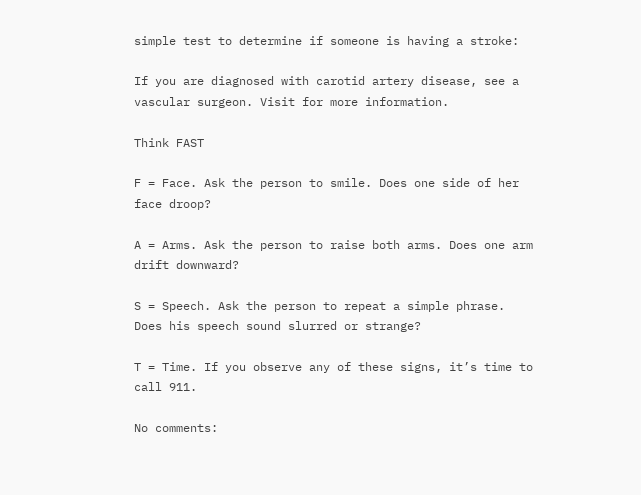simple test to determine if someone is having a stroke:

If you are diagnosed with carotid artery disease, see a vascular surgeon. Visit for more information.

Think FAST

F = Face. Ask the person to smile. Does one side of her face droop?

A = Arms. Ask the person to raise both arms. Does one arm drift downward?

S = Speech. Ask the person to repeat a simple phrase. Does his speech sound slurred or strange?

T = Time. If you observe any of these signs, it’s time to call 911.

No comments: